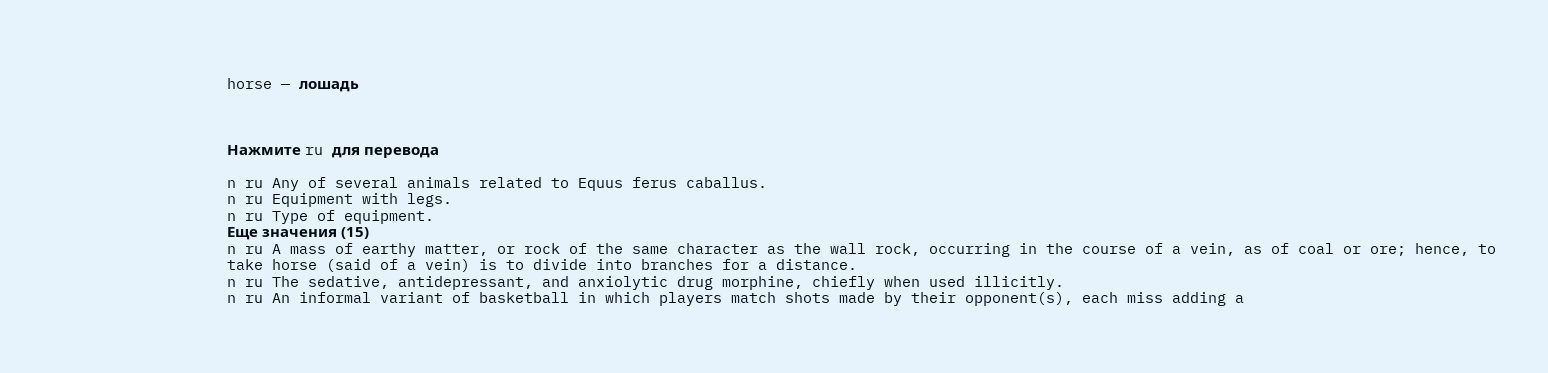horse — лошадь



Нажмите ru для перевода

n ru Any of several animals related to Equus ferus caballus.
n ru Equipment with legs.
n ru Type of equipment.
Еще значения (15)
n ru A mass of earthy matter, or rock of the same character as the wall rock, occurring in the course of a vein, as of coal or ore; hence, to take horse (said of a vein) is to divide into branches for a distance.
n ru The sedative, antidepressant, and anxiolytic drug morphine, chiefly when used illicitly.
n ru An informal variant of basketball in which players match shots made by their opponent(s), each miss adding a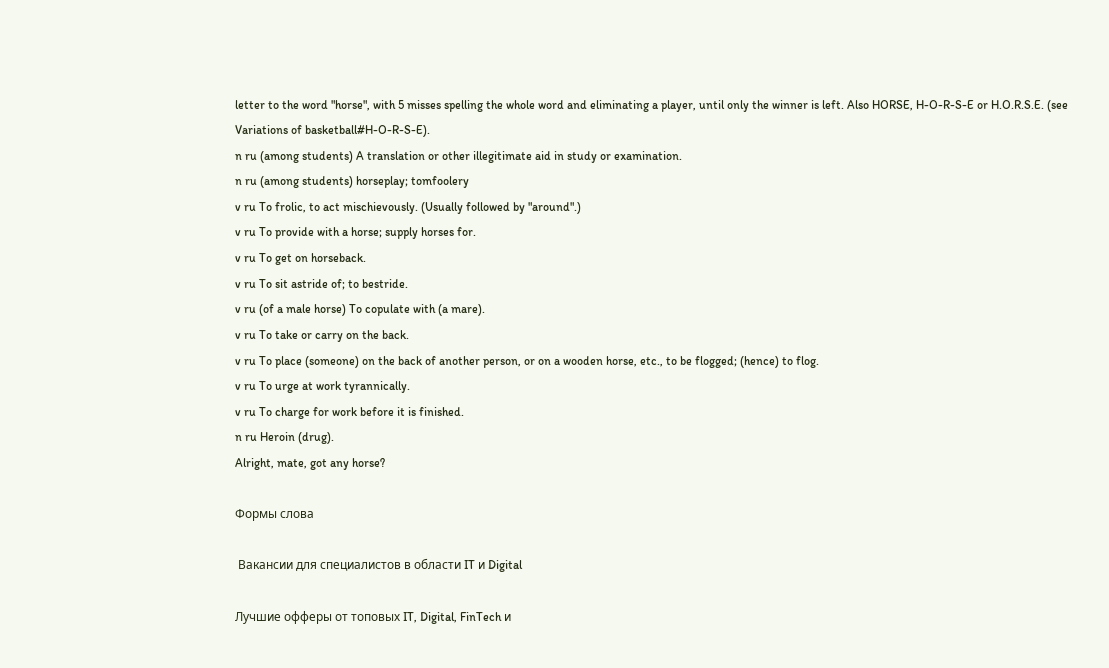letter to the word "horse", with 5 misses spelling the whole word and eliminating a player, until only the winner is left. Also HORSE, H-O-R-S-E or H.O.R.S.E. (see Variations of basketball#H-O-R-S-E).
n ru (among students) A translation or other illegitimate aid in study or examination.
n ru (among students) horseplay; tomfoolery
v ru To frolic, to act mischievously. (Usually followed by "around".)
v ru To provide with a horse; supply horses for.
v ru To get on horseback.
v ru To sit astride of; to bestride.
v ru (of a male horse) To copulate with (a mare).
v ru To take or carry on the back.
v ru To place (someone) on the back of another person, or on a wooden horse, etc., to be flogged; (hence) to flog.
v ru To urge at work tyrannically.
v ru To charge for work before it is finished.
n ru Heroin (drug).
Alright, mate, got any horse?

Формы слова

 Вакансии для специалистов в области IT и Digital

Лучшие офферы от топовых IT, Digital, FinTech и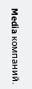Media компаний.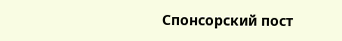Спонсорский пост